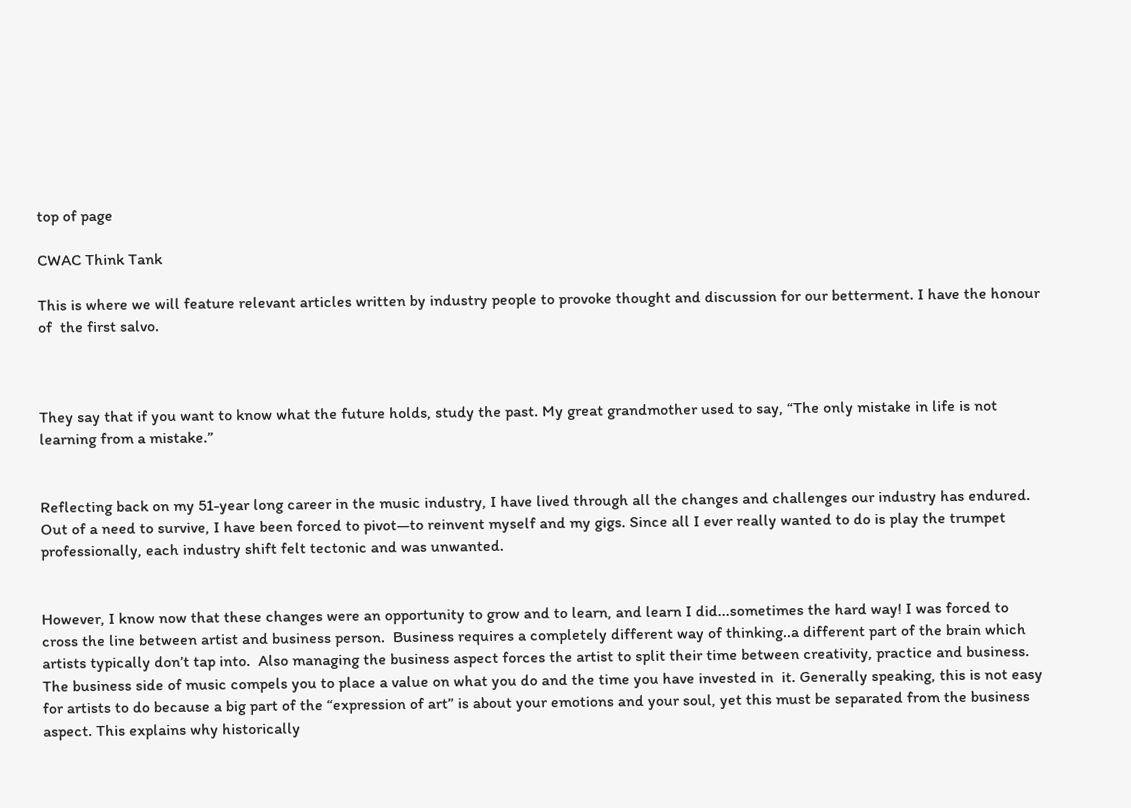top of page

CWAC Think Tank

This is where we will feature relevant articles written by industry people to provoke thought and discussion for our betterment. I have the honour of  the first salvo.



They say that if you want to know what the future holds, study the past. My great grandmother used to say, “The only mistake in life is not learning from a mistake.”


Reflecting back on my 51-year long career in the music industry, I have lived through all the changes and challenges our industry has endured. Out of a need to survive, I have been forced to pivot—to reinvent myself and my gigs. Since all I ever really wanted to do is play the trumpet professionally, each industry shift felt tectonic and was unwanted.


However, I know now that these changes were an opportunity to grow and to learn, and learn I did...sometimes the hard way! I was forced to cross the line between artist and business person.  Business requires a completely different way of thinking..a different part of the brain which artists typically don’t tap into.  Also managing the business aspect forces the artist to split their time between creativity, practice and business. The business side of music compels you to place a value on what you do and the time you have invested in  it. Generally speaking, this is not easy for artists to do because a big part of the “expression of art” is about your emotions and your soul, yet this must be separated from the business aspect. This explains why historically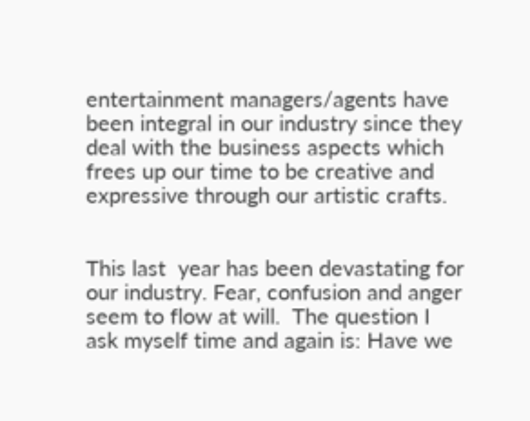entertainment managers/agents have been integral in our industry since they deal with the business aspects which frees up our time to be creative and expressive through our artistic crafts.


This last  year has been devastating for our industry. Fear, confusion and anger seem to flow at will.  The question I ask myself time and again is: Have we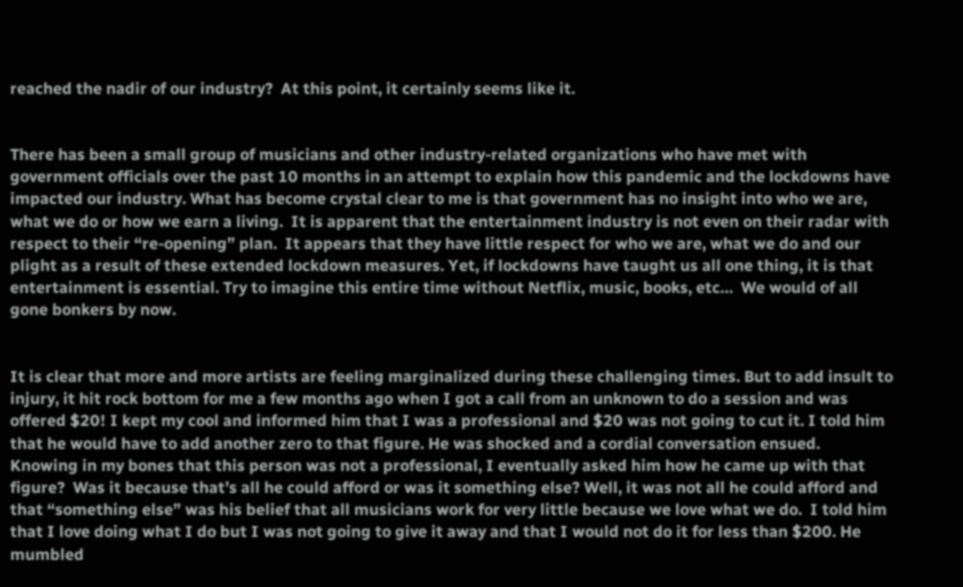reached the nadir of our industry?  At this point, it certainly seems like it.


There has been a small group of musicians and other industry-related organizations who have met with government officials over the past 10 months in an attempt to explain how this pandemic and the lockdowns have impacted our industry. What has become crystal clear to me is that government has no insight into who we are, what we do or how we earn a living.  It is apparent that the entertainment industry is not even on their radar with respect to their “re-opening” plan.  It appears that they have little respect for who we are, what we do and our plight as a result of these extended lockdown measures. Yet, if lockdowns have taught us all one thing, it is that entertainment is essential. Try to imagine this entire time without Netflix, music, books, etc…  We would of all gone bonkers by now.


It is clear that more and more artists are feeling marginalized during these challenging times. But to add insult to injury, it hit rock bottom for me a few months ago when I got a call from an unknown to do a session and was offered $20! I kept my cool and informed him that I was a professional and $20 was not going to cut it. I told him that he would have to add another zero to that figure. He was shocked and a cordial conversation ensued.  Knowing in my bones that this person was not a professional, I eventually asked him how he came up with that figure?  Was it because that’s all he could afford or was it something else? Well, it was not all he could afford and that “something else” was his belief that all musicians work for very little because we love what we do.  I told him that I love doing what I do but I was not going to give it away and that I would not do it for less than $200. He mumbled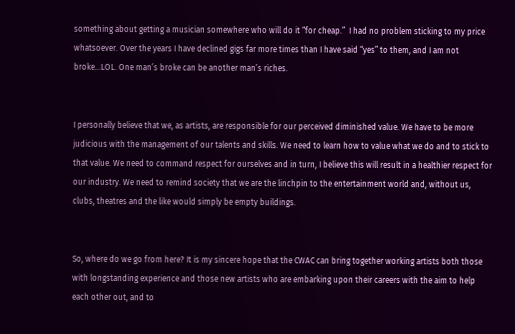something about getting a musician somewhere who will do it “for cheap.”  I had no problem sticking to my price whatsoever. Over the years I have declined gigs far more times than I have said “yes” to them, and I am not broke…LOL. One man’s broke can be another man’s riches.


I personally believe that we, as artists, are responsible for our perceived diminished value. We have to be more judicious with the management of our talents and skills. We need to learn how to value what we do and to stick to that value. We need to command respect for ourselves and in turn, I believe this will result in a healthier respect for our industry. We need to remind society that we are the linchpin to the entertainment world and, without us, clubs, theatres and the like would simply be empty buildings.


So, where do we go from here? It is my sincere hope that the CWAC can bring together working artists both those with longstanding experience and those new artists who are embarking upon their careers with the aim to help each other out, and to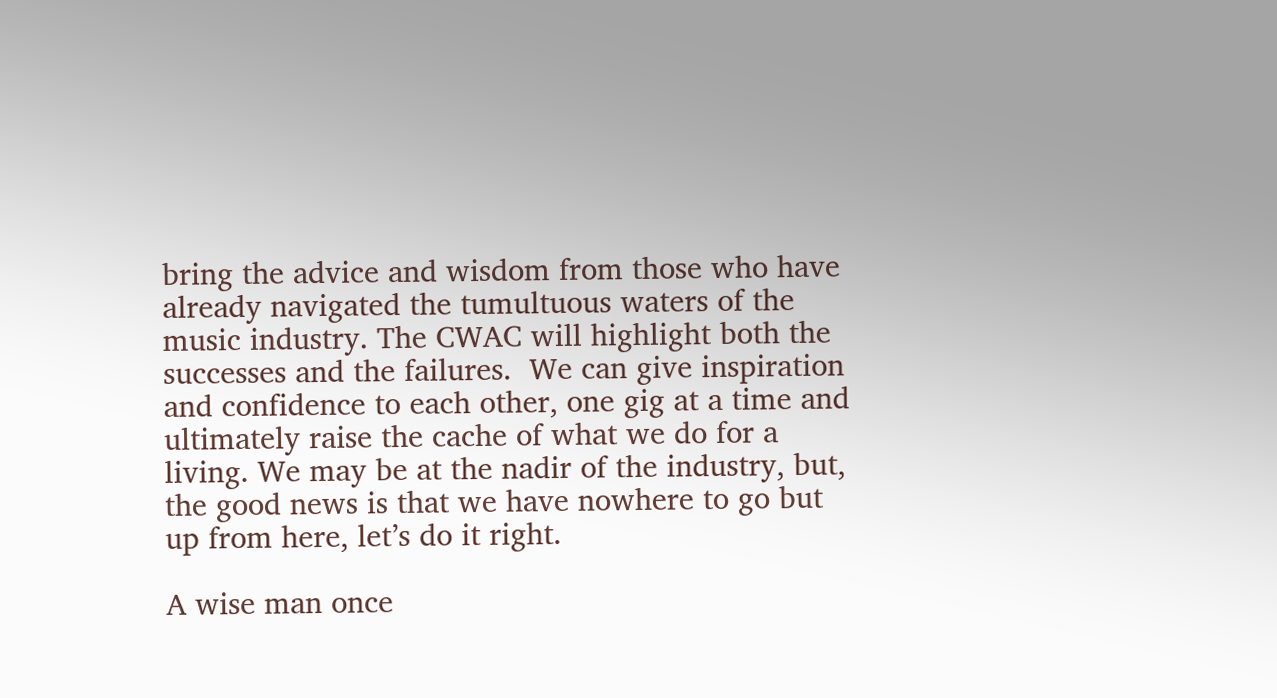bring the advice and wisdom from those who have already navigated the tumultuous waters of the music industry. The CWAC will highlight both the successes and the failures.  We can give inspiration and confidence to each other, one gig at a time and ultimately raise the cache of what we do for a living. We may be at the nadir of the industry, but, the good news is that we have nowhere to go but up from here, let’s do it right.

A wise man once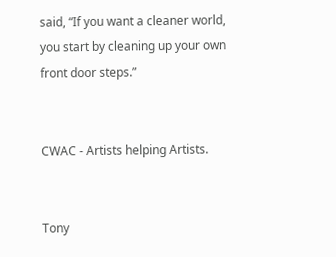said, “If you want a cleaner world, you start by cleaning up your own front door steps.”


CWAC - Artists helping Artists.


Tony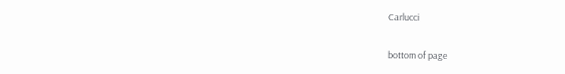Carlucci

bottom of page